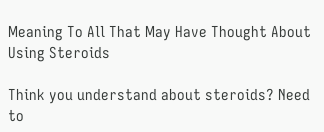Meaning To All That May Have Thought About Using Steroids

Think you understand about steroids? Need to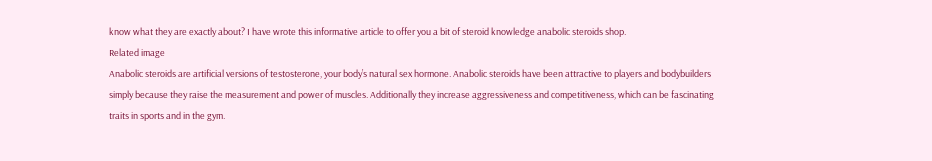know what they are exactly about? I have wrote this informative article to offer you a bit of steroid knowledge anabolic steroids shop.
Related image
Anabolic steroids are artificial versions of testosterone, your body’s natural sex hormone. Anabolic steroids have been attractive to players and bodybuilders simply because they raise the measurement and power of muscles. Additionally they increase aggressiveness and competitiveness, which can be fascinating traits in sports and in the gym.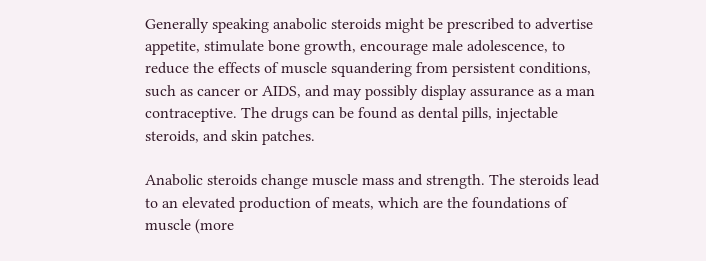Generally speaking anabolic steroids might be prescribed to advertise appetite, stimulate bone growth, encourage male adolescence, to reduce the effects of muscle squandering from persistent conditions, such as cancer or AIDS, and may possibly display assurance as a man contraceptive. The drugs can be found as dental pills, injectable steroids, and skin patches.

Anabolic steroids change muscle mass and strength. The steroids lead to an elevated production of meats, which are the foundations of muscle (more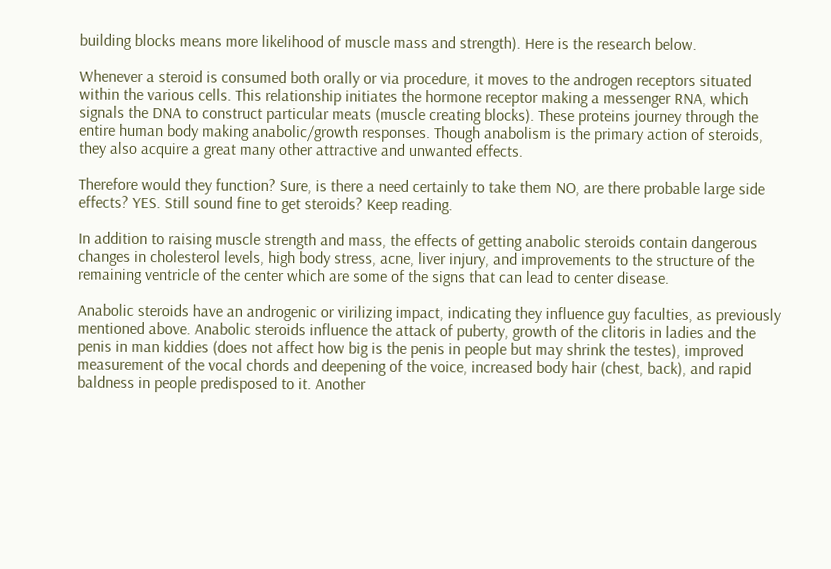building blocks means more likelihood of muscle mass and strength). Here is the research below.

Whenever a steroid is consumed both orally or via procedure, it moves to the androgen receptors situated within the various cells. This relationship initiates the hormone receptor making a messenger RNA, which signals the DNA to construct particular meats (muscle creating blocks). These proteins journey through the entire human body making anabolic/growth responses. Though anabolism is the primary action of steroids, they also acquire a great many other attractive and unwanted effects.

Therefore would they function? Sure, is there a need certainly to take them NO, are there probable large side effects? YES. Still sound fine to get steroids? Keep reading.

In addition to raising muscle strength and mass, the effects of getting anabolic steroids contain dangerous changes in cholesterol levels, high body stress, acne, liver injury, and improvements to the structure of the remaining ventricle of the center which are some of the signs that can lead to center disease.

Anabolic steroids have an androgenic or virilizing impact, indicating they influence guy faculties, as previously mentioned above. Anabolic steroids influence the attack of puberty, growth of the clitoris in ladies and the penis in man kiddies (does not affect how big is the penis in people but may shrink the testes), improved measurement of the vocal chords and deepening of the voice, increased body hair (chest, back), and rapid baldness in people predisposed to it. Another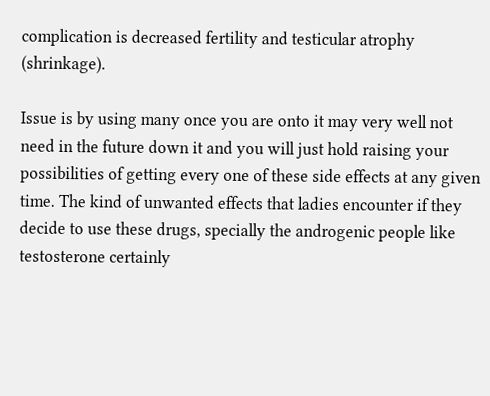complication is decreased fertility and testicular atrophy (shrinkage).

Issue is by using many once you are onto it may very well not need in the future down it and you will just hold raising your possibilities of getting every one of these side effects at any given time. The kind of unwanted effects that ladies encounter if they decide to use these drugs, specially the androgenic people like testosterone certainly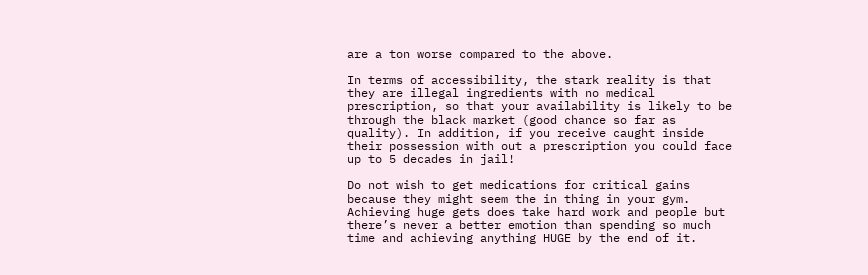are a ton worse compared to the above.

In terms of accessibility, the stark reality is that they are illegal ingredients with no medical prescription, so that your availability is likely to be through the black market (good chance so far as quality). In addition, if you receive caught inside their possession with out a prescription you could face up to 5 decades in jail!

Do not wish to get medications for critical gains because they might seem the in thing in your gym. Achieving huge gets does take hard work and people but there’s never a better emotion than spending so much time and achieving anything HUGE by the end of it.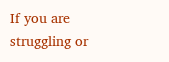If you are struggling or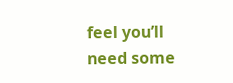feel you’ll need some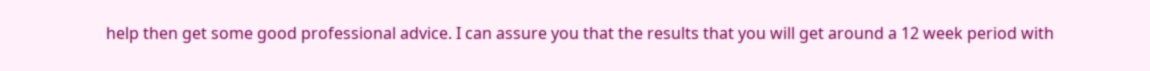help then get some good professional advice. I can assure you that the results that you will get around a 12 week period with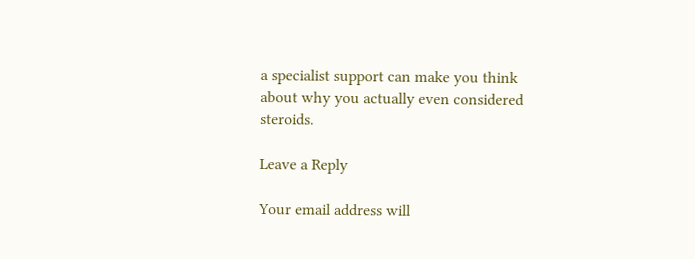a specialist support can make you think about why you actually even considered steroids.

Leave a Reply

Your email address will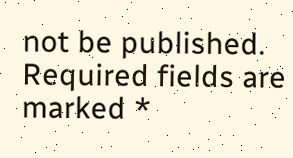not be published. Required fields are marked *